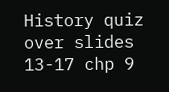History quiz over slides 13-17 chp 9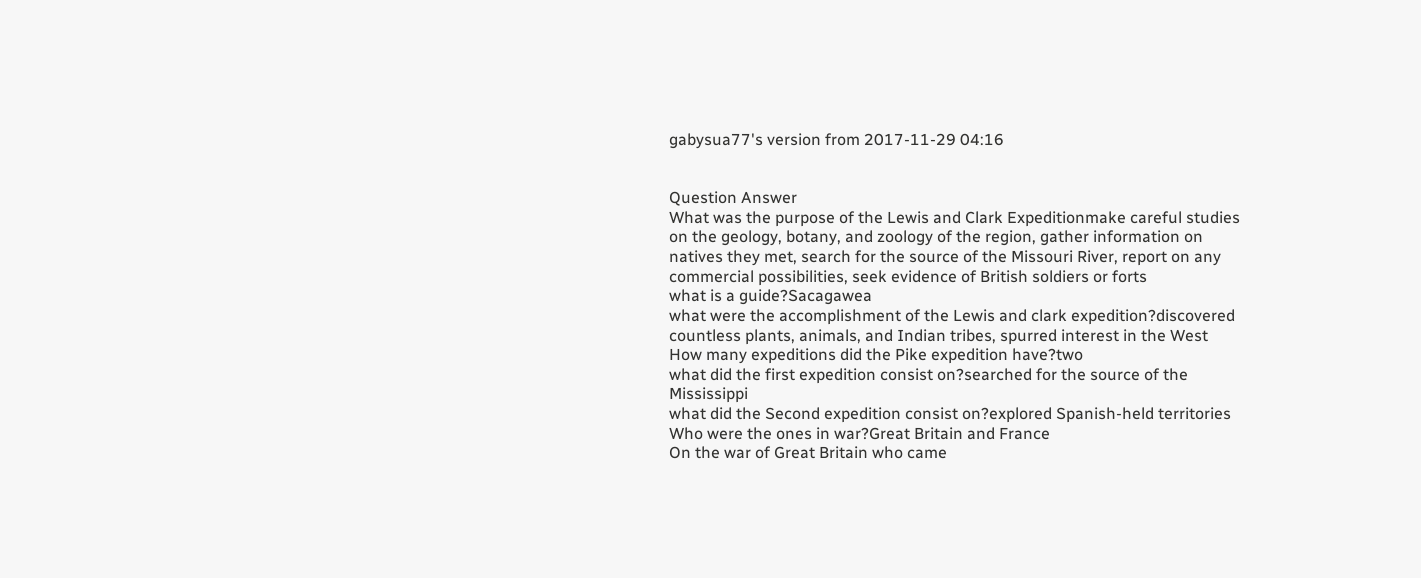gabysua77's version from 2017-11-29 04:16


Question Answer
What was the purpose of the Lewis and Clark Expeditionmake careful studies on the geology, botany, and zoology of the region, gather information on natives they met, search for the source of the Missouri River, report on any commercial possibilities, seek evidence of British soldiers or forts
what is a guide?Sacagawea
what were the accomplishment of the Lewis and clark expedition?discovered countless plants, animals, and Indian tribes, spurred interest in the West
How many expeditions did the Pike expedition have?two
what did the first expedition consist on?searched for the source of the Mississippi
what did the Second expedition consist on?explored Spanish-held territories
Who were the ones in war?Great Britain and France
On the war of Great Britain who came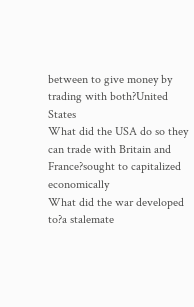between to give money by trading with both?United States
What did the USA do so they can trade with Britain and France?sought to capitalized economically
What did the war developed to?a stalemate